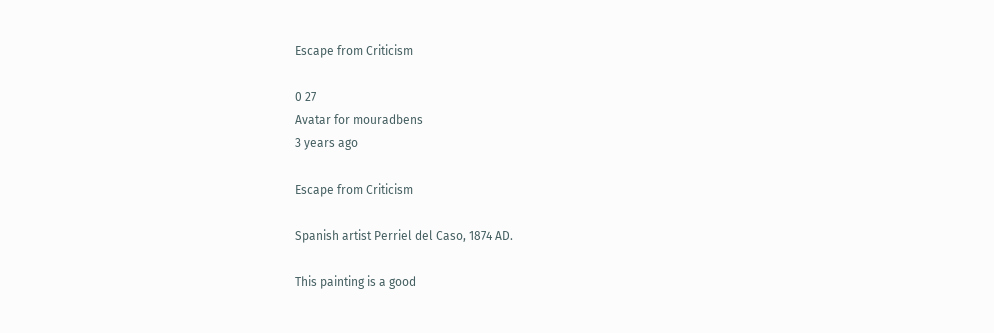Escape from Criticism

0 27
Avatar for mouradbens
3 years ago

Escape from Criticism

Spanish artist Perriel del Caso, 1874 AD.

This painting is a good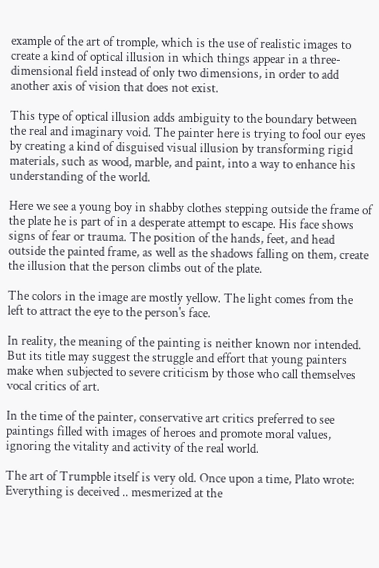example of the art of tromple, which is the use of realistic images to create a kind of optical illusion in which things appear in a three-dimensional field instead of only two dimensions, in order to add another axis of vision that does not exist.

This type of optical illusion adds ambiguity to the boundary between the real and imaginary void. The painter here is trying to fool our eyes by creating a kind of disguised visual illusion by transforming rigid materials, such as wood, marble, and paint, into a way to enhance his understanding of the world.

Here we see a young boy in shabby clothes stepping outside the frame of the plate he is part of in a desperate attempt to escape. His face shows signs of fear or trauma. The position of the hands, feet, and head outside the painted frame, as well as the shadows falling on them, create the illusion that the person climbs out of the plate.

The colors in the image are mostly yellow. The light comes from the left to attract the eye to the person's face.

In reality, the meaning of the painting is neither known nor intended. But its title may suggest the struggle and effort that young painters make when subjected to severe criticism by those who call themselves vocal critics of art.

In the time of the painter, conservative art critics preferred to see paintings filled with images of heroes and promote moral values, ignoring the vitality and activity of the real world.

The art of Trumpble itself is very old. Once upon a time, Plato wrote: Everything is deceived .. mesmerized at the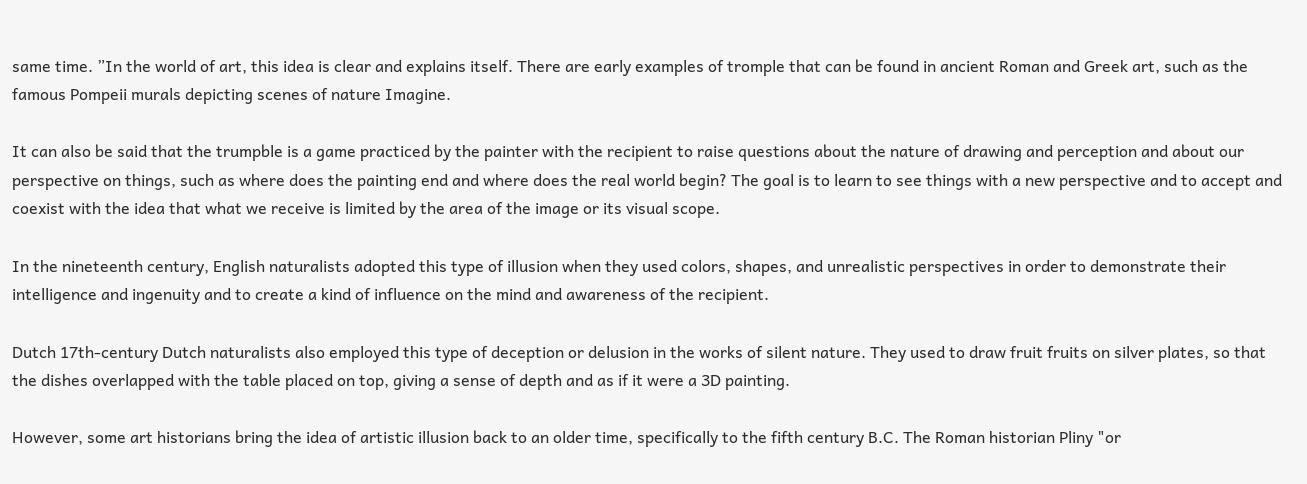same time. ”In the world of art, this idea is clear and explains itself. There are early examples of tromple that can be found in ancient Roman and Greek art, such as the famous Pompeii murals depicting scenes of nature Imagine.

It can also be said that the trumpble is a game practiced by the painter with the recipient to raise questions about the nature of drawing and perception and about our perspective on things, such as where does the painting end and where does the real world begin? The goal is to learn to see things with a new perspective and to accept and coexist with the idea that what we receive is limited by the area of the image or its visual scope.

In the nineteenth century, English naturalists adopted this type of illusion when they used colors, shapes, and unrealistic perspectives in order to demonstrate their intelligence and ingenuity and to create a kind of influence on the mind and awareness of the recipient.

Dutch 17th-century Dutch naturalists also employed this type of deception or delusion in the works of silent nature. They used to draw fruit fruits on silver plates, so that the dishes overlapped with the table placed on top, giving a sense of depth and as if it were a 3D painting.

However, some art historians bring the idea of artistic illusion back to an older time, specifically to the fifth century B.C. The Roman historian Pliny "or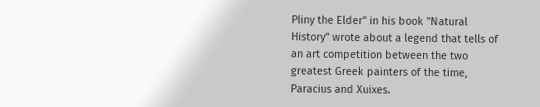Pliny the Elder" in his book "Natural History" wrote about a legend that tells of an art competition between the two greatest Greek painters of the time, Paracius and Xuixes.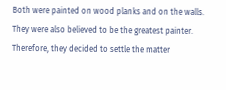Both were painted on wood planks and on the walls. They were also believed to be the greatest painter. Therefore, they decided to settle the matter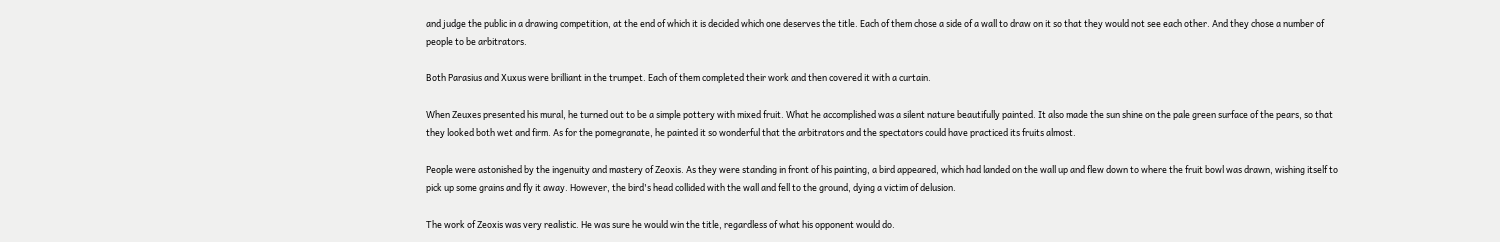and judge the public in a drawing competition, at the end of which it is decided which one deserves the title. Each of them chose a side of a wall to draw on it so that they would not see each other. And they chose a number of people to be arbitrators.

Both Parasius and Xuxus were brilliant in the trumpet. Each of them completed their work and then covered it with a curtain.

When Zeuxes presented his mural, he turned out to be a simple pottery with mixed fruit. What he accomplished was a silent nature beautifully painted. It also made the sun shine on the pale green surface of the pears, so that they looked both wet and firm. As for the pomegranate, he painted it so wonderful that the arbitrators and the spectators could have practiced its fruits almost.

People were astonished by the ingenuity and mastery of Zeoxis. As they were standing in front of his painting, a bird appeared, which had landed on the wall up and flew down to where the fruit bowl was drawn, wishing itself to pick up some grains and fly it away. However, the bird's head collided with the wall and fell to the ground, dying a victim of delusion.

The work of Zeoxis was very realistic. He was sure he would win the title, regardless of what his opponent would do.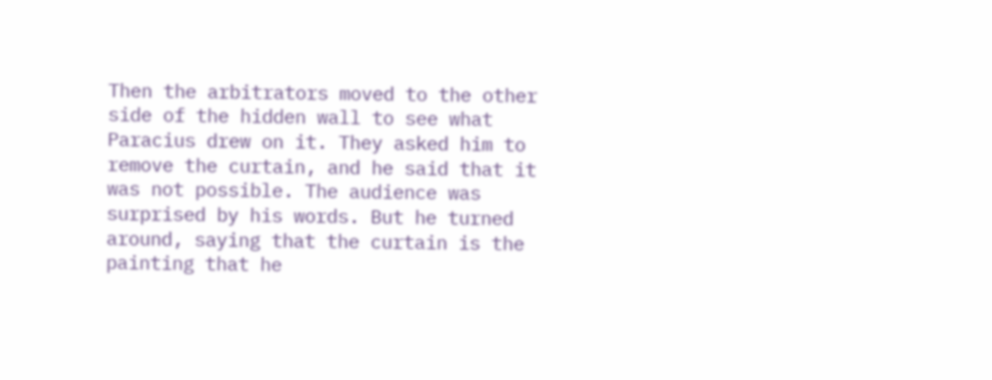Then the arbitrators moved to the other side of the hidden wall to see what Paracius drew on it. They asked him to remove the curtain, and he said that it was not possible. The audience was surprised by his words. But he turned around, saying that the curtain is the painting that he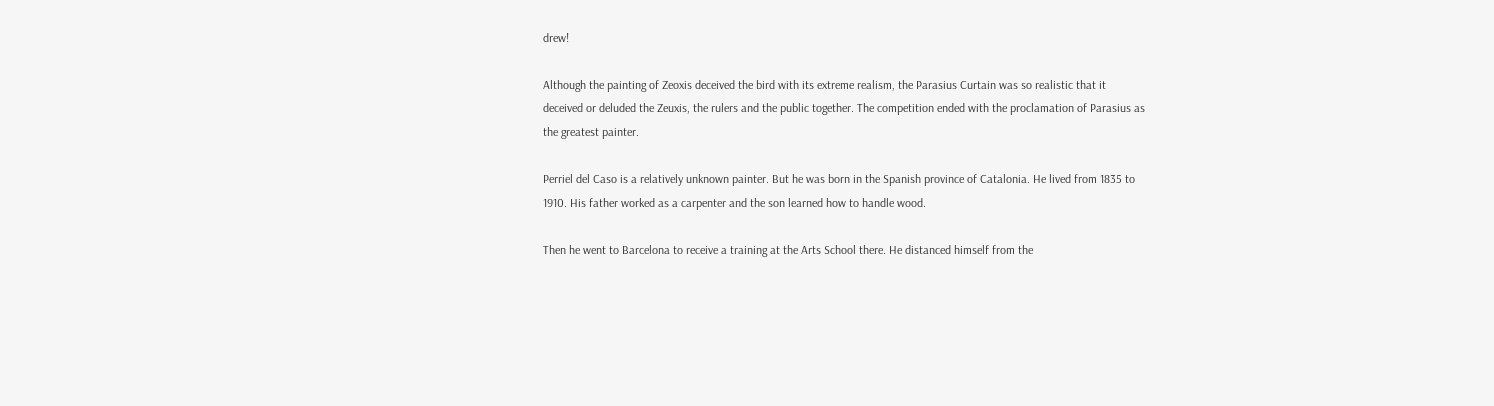drew!

Although the painting of Zeoxis deceived the bird with its extreme realism, the Parasius Curtain was so realistic that it deceived or deluded the Zeuxis, the rulers and the public together. The competition ended with the proclamation of Parasius as the greatest painter.

Perriel del Caso is a relatively unknown painter. But he was born in the Spanish province of Catalonia. He lived from 1835 to 1910. His father worked as a carpenter and the son learned how to handle wood.

Then he went to Barcelona to receive a training at the Arts School there. He distanced himself from the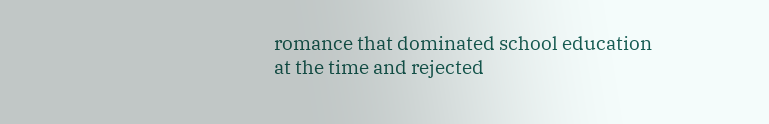romance that dominated school education at the time and rejected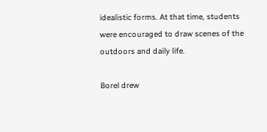idealistic forms. At that time, students were encouraged to draw scenes of the outdoors and daily life.

Borel drew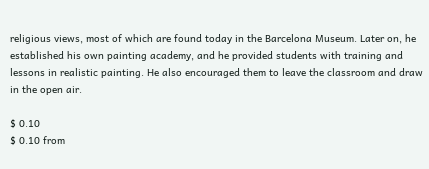religious views, most of which are found today in the Barcelona Museum. Later on, he established his own painting academy, and he provided students with training and lessons in realistic painting. He also encouraged them to leave the classroom and draw in the open air.

$ 0.10
$ 0.10 from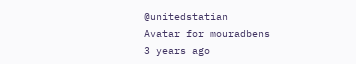@unitedstatian
Avatar for mouradbens
3 years ago